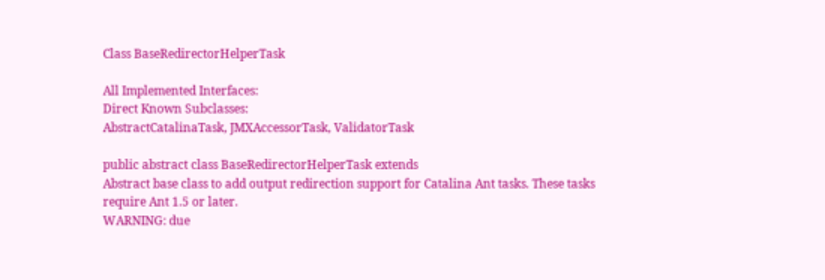Class BaseRedirectorHelperTask

All Implemented Interfaces:
Direct Known Subclasses:
AbstractCatalinaTask, JMXAccessorTask, ValidatorTask

public abstract class BaseRedirectorHelperTask extends
Abstract base class to add output redirection support for Catalina Ant tasks. These tasks require Ant 1.5 or later.
WARNING: due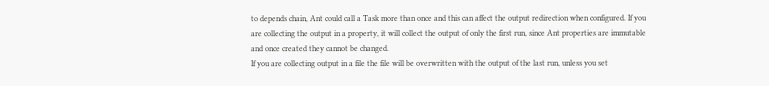to depends chain, Ant could call a Task more than once and this can affect the output redirection when configured. If you are collecting the output in a property, it will collect the output of only the first run, since Ant properties are immutable and once created they cannot be changed.
If you are collecting output in a file the file will be overwritten with the output of the last run, unless you set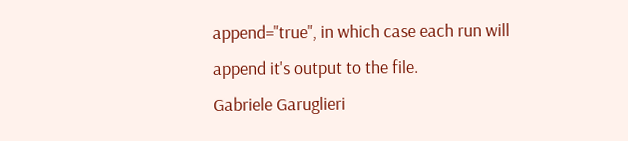append="true", in which case each run will append it's output to the file.
Gabriele Garuglieri